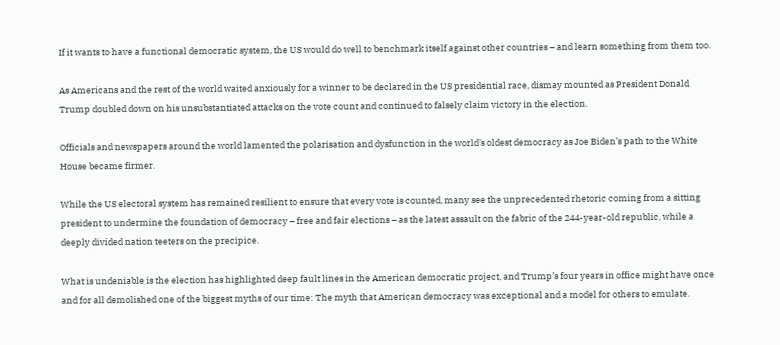If it wants to have a functional democratic system, the US would do well to benchmark itself against other countries – and learn something from them too.

As Americans and the rest of the world waited anxiously for a winner to be declared in the US presidential race, dismay mounted as President Donald Trump doubled down on his unsubstantiated attacks on the vote count and continued to falsely claim victory in the election.

Officials and newspapers around the world lamented the polarisation and dysfunction in the world’s oldest democracy as Joe Biden’s path to the White House became firmer.

While the US electoral system has remained resilient to ensure that every vote is counted, many see the unprecedented rhetoric coming from a sitting president to undermine the foundation of democracy – free and fair elections – as the latest assault on the fabric of the 244-year-old republic, while a deeply divided nation teeters on the precipice.

What is undeniable is the election has highlighted deep fault lines in the American democratic project, and Trump’s four years in office might have once and for all demolished one of the biggest myths of our time: The myth that American democracy was exceptional and a model for others to emulate.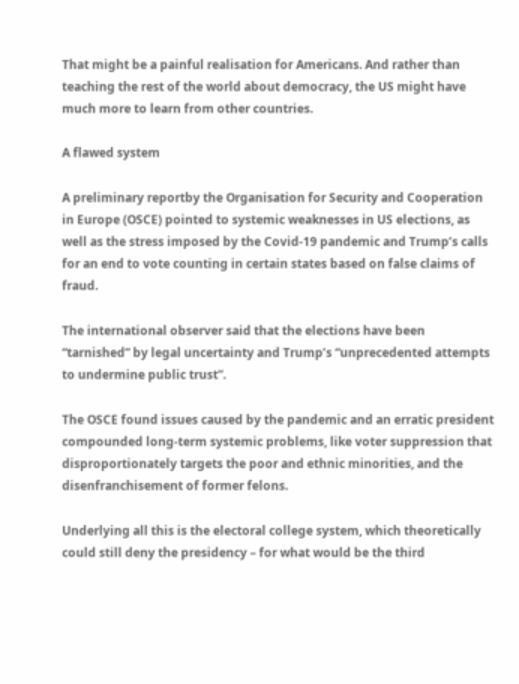That might be a painful realisation for Americans. And rather than teaching the rest of the world about democracy, the US might have much more to learn from other countries.

A flawed system

A preliminary reportby the Organisation for Security and Cooperation in Europe (OSCE) pointed to systemic weaknesses in US elections, as well as the stress imposed by the Covid-19 pandemic and Trump’s calls for an end to vote counting in certain states based on false claims of fraud.

The international observer said that the elections have been “tarnished” by legal uncertainty and Trump’s “unprecedented attempts to undermine public trust”.

The OSCE found issues caused by the pandemic and an erratic president compounded long-term systemic problems, like voter suppression that disproportionately targets the poor and ethnic minorities, and the disenfranchisement of former felons.

Underlying all this is the electoral college system, which theoretically could still deny the presidency – for what would be the third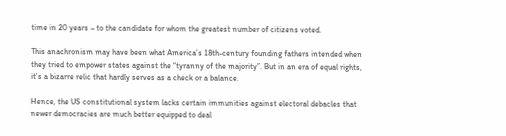time in 20 years – to the candidate for whom the greatest number of citizens voted.

This anachronism may have been what America’s 18th-century founding fathers intended when they tried to empower states against the “tyranny of the majority”. But in an era of equal rights, it’s a bizarre relic that hardly serves as a check or a balance.

Hence, the US constitutional system lacks certain immunities against electoral debacles that newer democracies are much better equipped to deal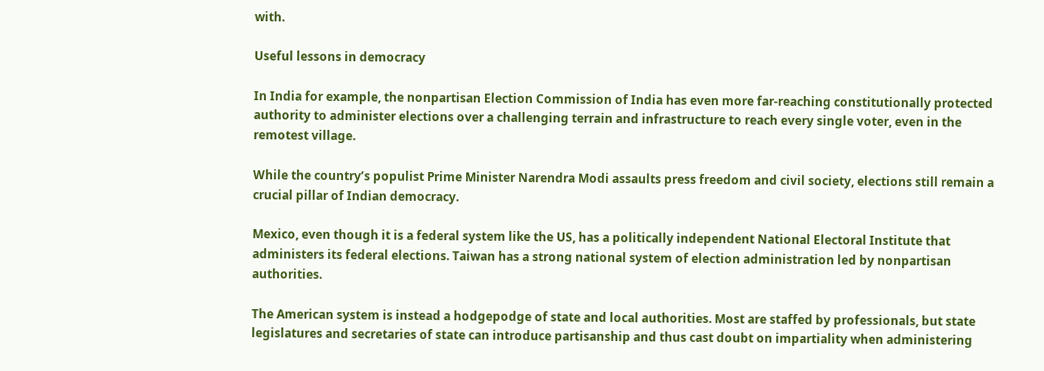with.

Useful lessons in democracy

In India for example, the nonpartisan Election Commission of India has even more far-reaching constitutionally protected authority to administer elections over a challenging terrain and infrastructure to reach every single voter, even in the remotest village.

While the country’s populist Prime Minister Narendra Modi assaults press freedom and civil society, elections still remain a crucial pillar of Indian democracy.

Mexico, even though it is a federal system like the US, has a politically independent National Electoral Institute that administers its federal elections. Taiwan has a strong national system of election administration led by nonpartisan authorities.

The American system is instead a hodgepodge of state and local authorities. Most are staffed by professionals, but state legislatures and secretaries of state can introduce partisanship and thus cast doubt on impartiality when administering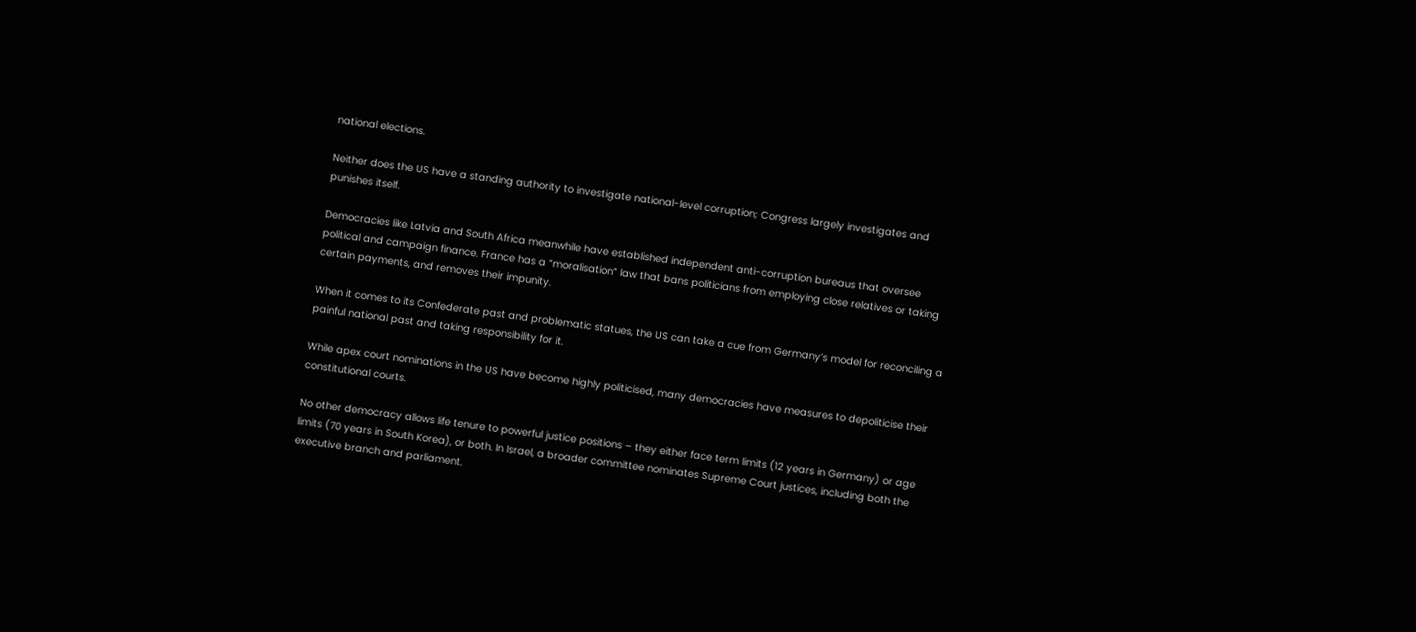national elections.

Neither does the US have a standing authority to investigate national-level corruption; Congress largely investigates and punishes itself.

Democracies like Latvia and South Africa meanwhile have established independent anti-corruption bureaus that oversee political and campaign finance. France has a “moralisation” law that bans politicians from employing close relatives or taking certain payments, and removes their impunity.

When it comes to its Confederate past and problematic statues, the US can take a cue from Germany’s model for reconciling a painful national past and taking responsibility for it.

While apex court nominations in the US have become highly politicised, many democracies have measures to depoliticise their constitutional courts.

No other democracy allows life tenure to powerful justice positions – they either face term limits (12 years in Germany) or age limits (70 years in South Korea), or both. In Israel, a broader committee nominates Supreme Court justices, including both the executive branch and parliament.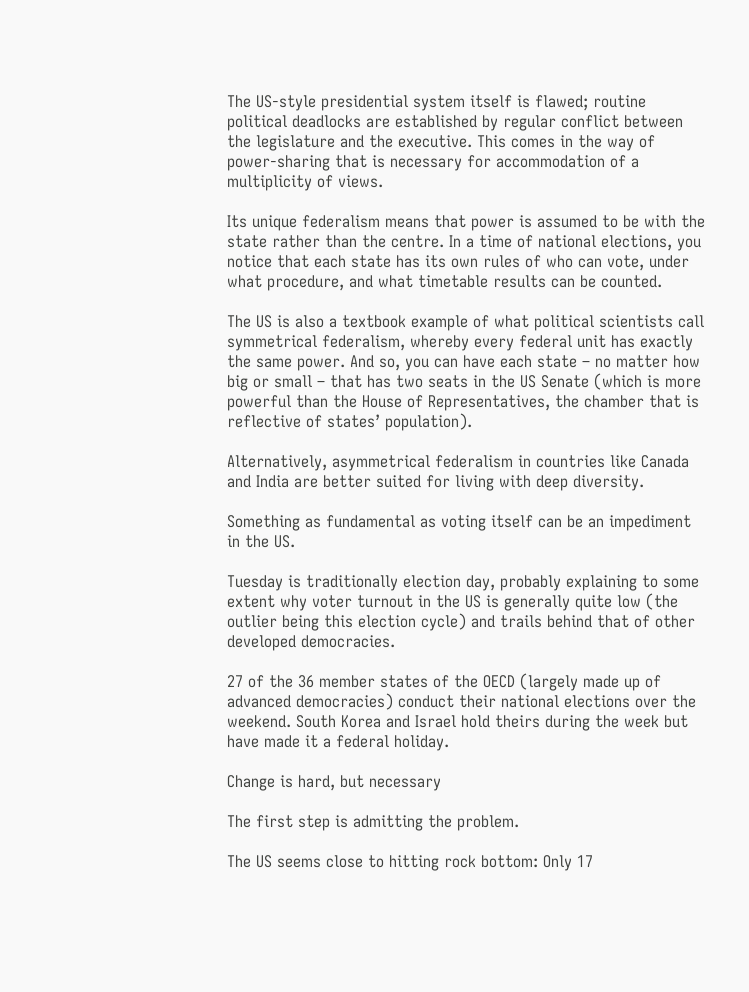The US-style presidential system itself is flawed; routine political deadlocks are established by regular conflict between the legislature and the executive. This comes in the way of power-sharing that is necessary for accommodation of a multiplicity of views.

Its unique federalism means that power is assumed to be with the state rather than the centre. In a time of national elections, you notice that each state has its own rules of who can vote, under what procedure, and what timetable results can be counted.

The US is also a textbook example of what political scientists call symmetrical federalism, whereby every federal unit has exactly the same power. And so, you can have each state – no matter how big or small – that has two seats in the US Senate (which is more powerful than the House of Representatives, the chamber that is reflective of states’ population).

Alternatively, asymmetrical federalism in countries like Canada and India are better suited for living with deep diversity.

Something as fundamental as voting itself can be an impediment in the US.

Tuesday is traditionally election day, probably explaining to some extent why voter turnout in the US is generally quite low (the outlier being this election cycle) and trails behind that of other developed democracies.

27 of the 36 member states of the OECD (largely made up of advanced democracies) conduct their national elections over the weekend. South Korea and Israel hold theirs during the week but have made it a federal holiday.

Change is hard, but necessary

The first step is admitting the problem.

The US seems close to hitting rock bottom: Only 17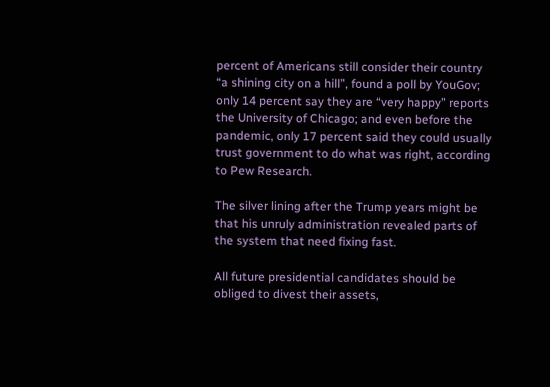percent of Americans still consider their country “a shining city on a hill”, found a poll by YouGov; only 14 percent say they are “very happy” reports the University of Chicago; and even before the pandemic, only 17 percent said they could usually trust government to do what was right, according to Pew Research.

The silver lining after the Trump years might be that his unruly administration revealed parts of the system that need fixing fast.

All future presidential candidates should be obliged to divest their assets,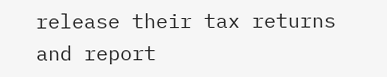release their tax returns and report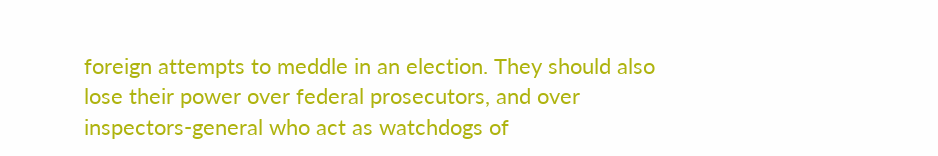foreign attempts to meddle in an election. They should also lose their power over federal prosecutors, and over inspectors-general who act as watchdogs of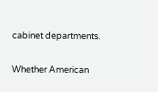cabinet departments.

Whether American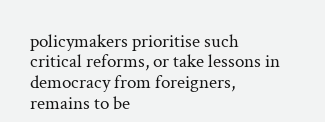policymakers prioritise such critical reforms, or take lessons in democracy from foreigners, remains to be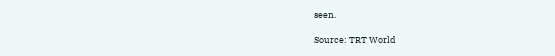seen.

Source: TRT World